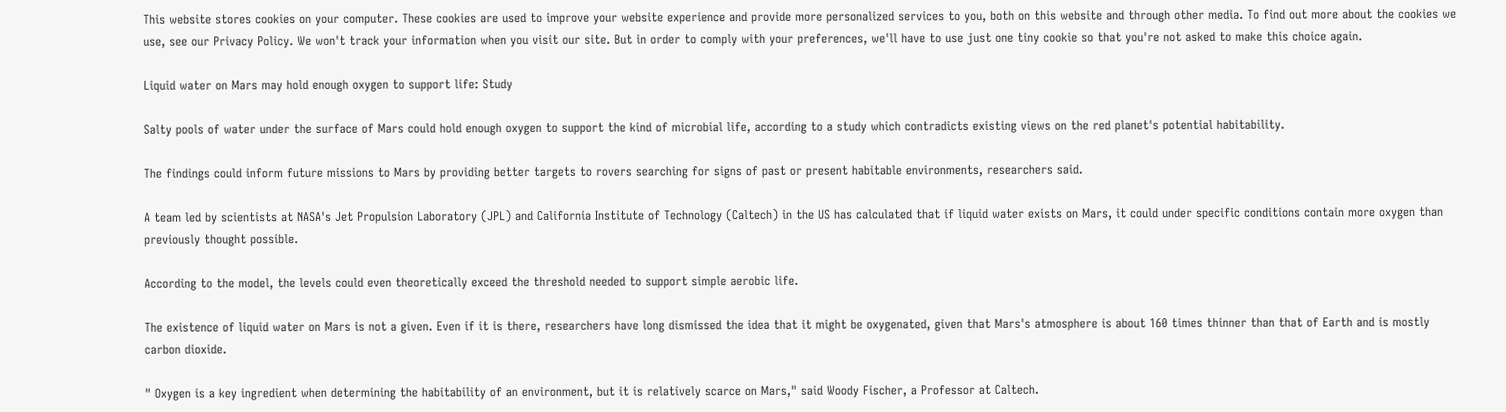This website stores cookies on your computer. These cookies are used to improve your website experience and provide more personalized services to you, both on this website and through other media. To find out more about the cookies we use, see our Privacy Policy. We won't track your information when you visit our site. But in order to comply with your preferences, we'll have to use just one tiny cookie so that you're not asked to make this choice again.

Liquid water on Mars may hold enough oxygen to support life: Study

Salty pools of water under the surface of Mars could hold enough oxygen to support the kind of microbial life, according to a study which contradicts existing views on the red planet's potential habitability.

The findings could inform future missions to Mars by providing better targets to rovers searching for signs of past or present habitable environments, researchers said.

A team led by scientists at NASA's Jet Propulsion Laboratory (JPL) and California Institute of Technology (Caltech) in the US has calculated that if liquid water exists on Mars, it could under specific conditions contain more oxygen than previously thought possible.

According to the model, the levels could even theoretically exceed the threshold needed to support simple aerobic life.

The existence of liquid water on Mars is not a given. Even if it is there, researchers have long dismissed the idea that it might be oxygenated, given that Mars's atmosphere is about 160 times thinner than that of Earth and is mostly carbon dioxide.

" Oxygen is a key ingredient when determining the habitability of an environment, but it is relatively scarce on Mars," said Woody Fischer, a Professor at Caltech.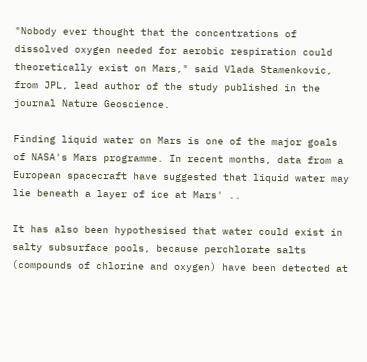"Nobody ever thought that the concentrations of dissolved oxygen needed for aerobic respiration could theoretically exist on Mars," said Vlada Stamenkovic, from JPL, lead author of the study published in the journal Nature Geoscience.

Finding liquid water on Mars is one of the major goals of NASA's Mars programme. In recent months, data from a European spacecraft have suggested that liquid water may lie beneath a layer of ice at Mars' ..

It has also been hypothesised that water could exist in salty subsurface pools, because perchlorate salts (compounds of chlorine and oxygen) have been detected at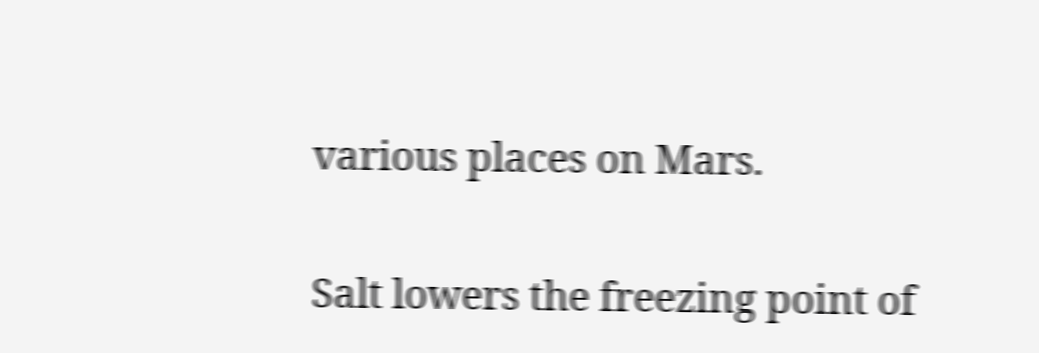various places on Mars.

Salt lowers the freezing point of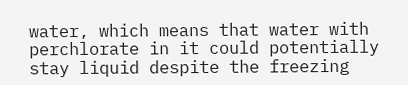water, which means that water with perchlorate in it could potentially stay liquid despite the freezing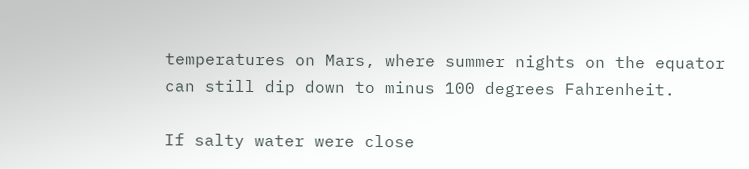temperatures on Mars, where summer nights on the equator can still dip down to minus 100 degrees Fahrenheit.

If salty water were close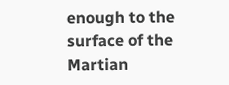enough to the surface of the Martian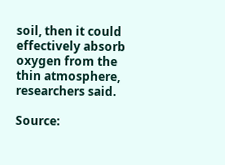soil, then it could effectively absorb oxygen from the thin atmosphere, researchers said.

Source: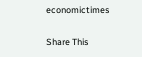economictimes

Share This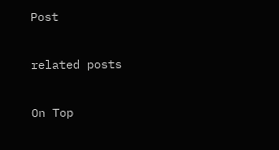Post

related posts

On Top